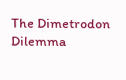The Dimetrodon Dilemma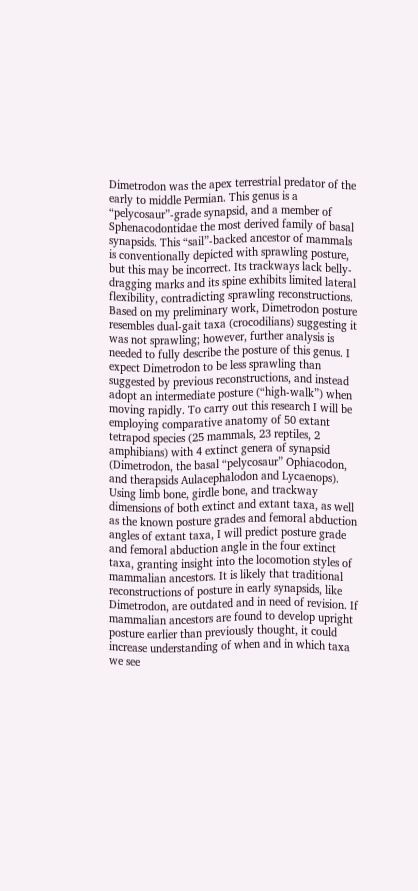Dimetrodon was the apex terrestrial predator of the early to middle Permian. This genus is a “pelycosaur”-grade synapsid, and a member of Sphenacodontidae the most derived family of basal synapsids. This “sail”-backed ancestor of mammals is conventionally depicted with sprawling posture, but this may be incorrect. Its trackways lack belly-dragging marks and its spine exhibits limited lateral flexibility, contradicting sprawling reconstructions. Based on my preliminary work, Dimetrodon posture resembles dual-gait taxa (crocodilians) suggesting it was not sprawling; however, further analysis is needed to fully describe the posture of this genus. I expect Dimetrodon to be less sprawling than suggested by previous reconstructions, and instead adopt an intermediate posture (“high-walk”) when moving rapidly. To carry out this research I will be employing comparative anatomy of 50 extant tetrapod species (25 mammals, 23 reptiles, 2 amphibians) with 4 extinct genera of synapsid (Dimetrodon, the basal “pelycosaur” Ophiacodon, and therapsids Aulacephalodon and Lycaenops). Using limb bone, girdle bone, and trackway dimensions of both extinct and extant taxa, as well as the known posture grades and femoral abduction angles of extant taxa, I will predict posture grade and femoral abduction angle in the four extinct taxa, granting insight into the locomotion styles of mammalian ancestors. It is likely that traditional reconstructions of posture in early synapsids, like Dimetrodon, are outdated and in need of revision. If mammalian ancestors are found to develop upright posture earlier than previously thought, it could increase understanding of when and in which taxa we see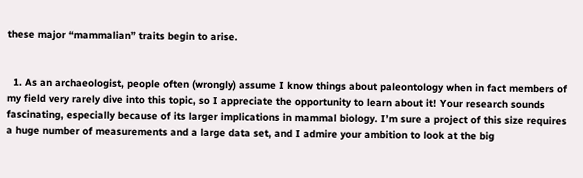these major “mammalian” traits begin to arise.


  1. As an archaeologist, people often (wrongly) assume I know things about paleontology when in fact members of my field very rarely dive into this topic, so I appreciate the opportunity to learn about it! Your research sounds fascinating, especially because of its larger implications in mammal biology. I’m sure a project of this size requires a huge number of measurements and a large data set, and I admire your ambition to look at the big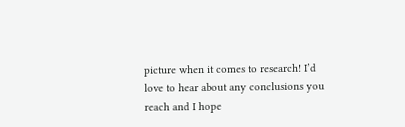picture when it comes to research! I’d love to hear about any conclusions you reach and I hope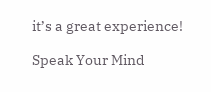it’s a great experience!

Speak Your Mind